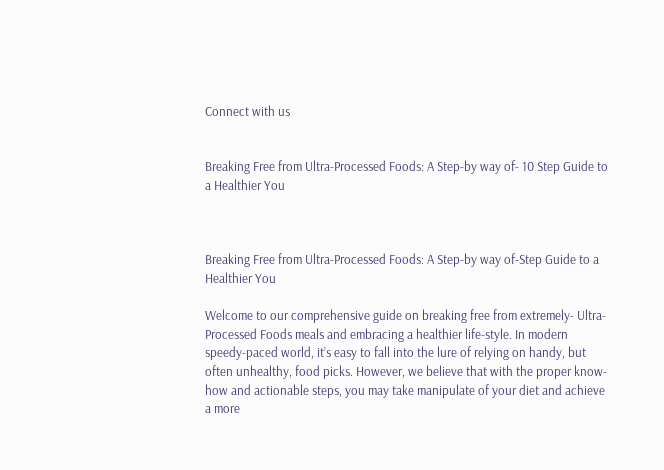Connect with us


Breaking Free from Ultra-Processed Foods: A Step-by way of- 10 Step Guide to a Healthier You



Breaking Free from Ultra-Processed Foods: A Step-by way of-Step Guide to a Healthier You

Welcome to our comprehensive guide on breaking free from extremely- Ultra-Processed Foods meals and embracing a healthier life-style. In modern speedy-paced world, it’s easy to fall into the lure of relying on handy, but often unhealthy, food picks. However, we believe that with the proper know-how and actionable steps, you may take manipulate of your diet and achieve a more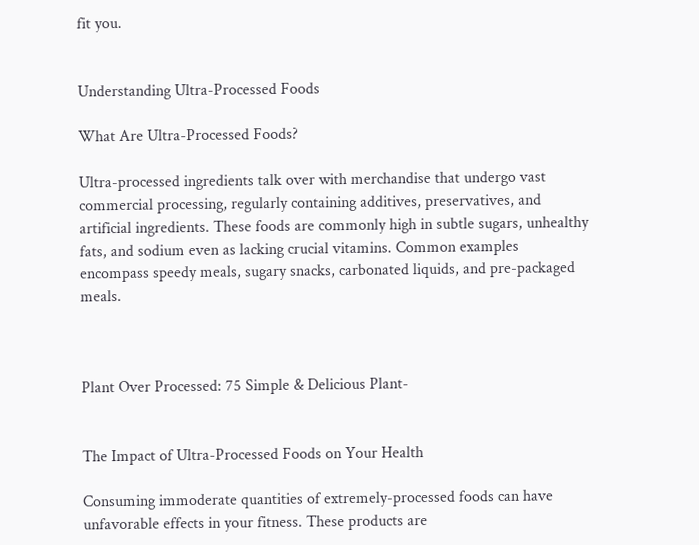fit you.


Understanding Ultra-Processed Foods

What Are Ultra-Processed Foods?

Ultra-processed ingredients talk over with merchandise that undergo vast commercial processing, regularly containing additives, preservatives, and artificial ingredients. These foods are commonly high in subtle sugars, unhealthy fats, and sodium even as lacking crucial vitamins. Common examples encompass speedy meals, sugary snacks, carbonated liquids, and pre-packaged meals.



Plant Over Processed: 75 Simple & Delicious Plant-


The Impact of Ultra-Processed Foods on Your Health

Consuming immoderate quantities of extremely-processed foods can have unfavorable effects in your fitness. These products are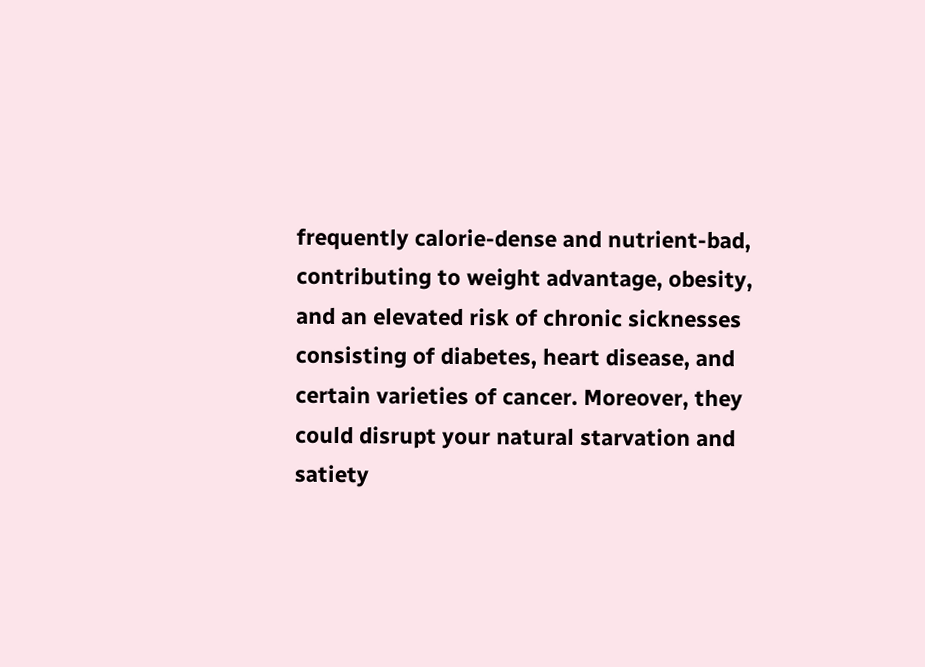frequently calorie-dense and nutrient-bad, contributing to weight advantage, obesity, and an elevated risk of chronic sicknesses consisting of diabetes, heart disease, and certain varieties of cancer. Moreover, they could disrupt your natural starvation and satiety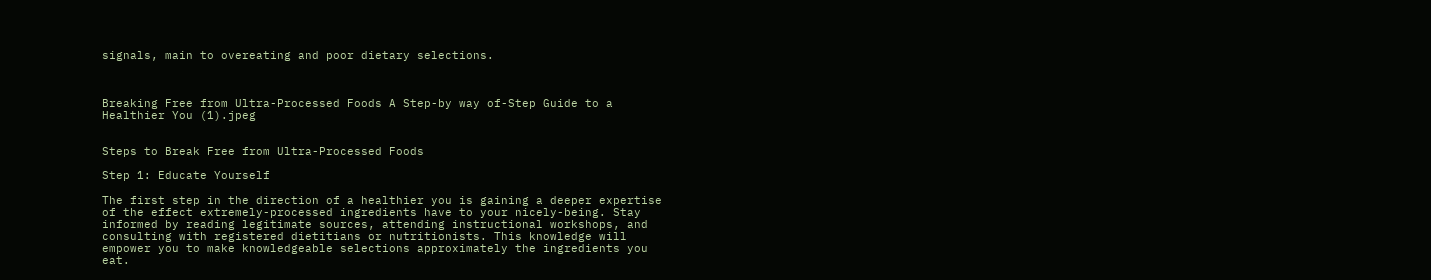signals, main to overeating and poor dietary selections.



Breaking Free from Ultra-Processed Foods A Step-by way of-Step Guide to a Healthier You (1).jpeg


Steps to Break Free from Ultra-Processed Foods

Step 1: Educate Yourself

The first step in the direction of a healthier you is gaining a deeper expertise of the effect extremely-processed ingredients have to your nicely-being. Stay informed by reading legitimate sources, attending instructional workshops, and consulting with registered dietitians or nutritionists. This knowledge will empower you to make knowledgeable selections approximately the ingredients you eat.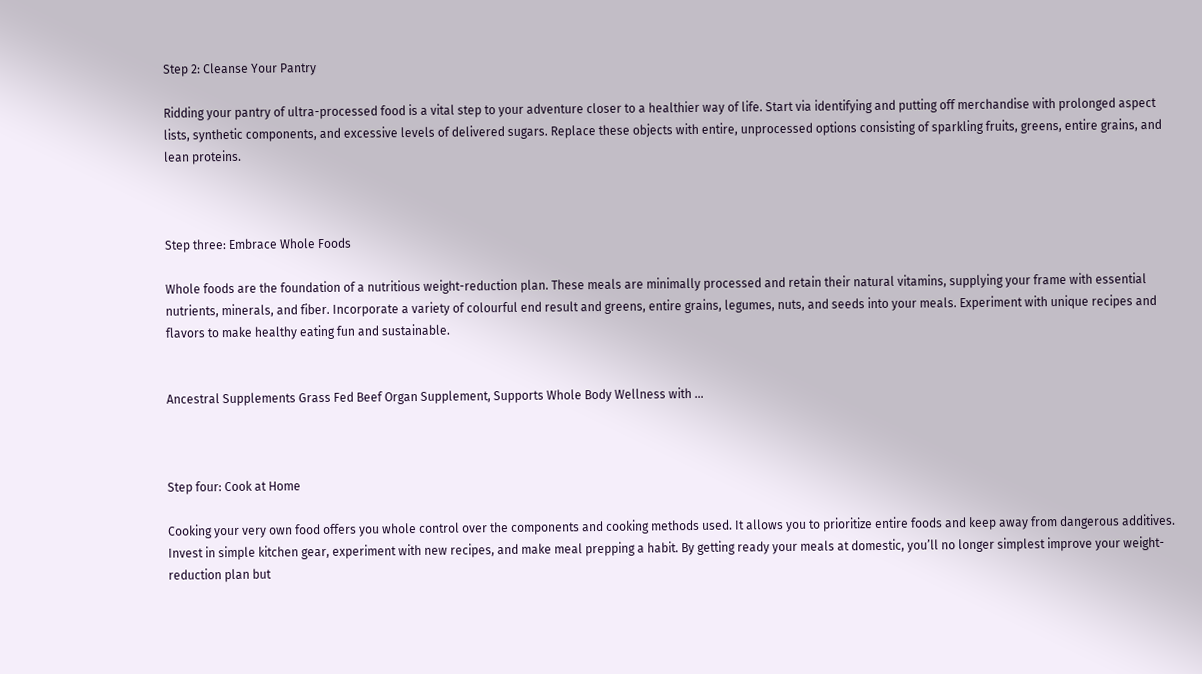Step 2: Cleanse Your Pantry

Ridding your pantry of ultra-processed food is a vital step to your adventure closer to a healthier way of life. Start via identifying and putting off merchandise with prolonged aspect lists, synthetic components, and excessive levels of delivered sugars. Replace these objects with entire, unprocessed options consisting of sparkling fruits, greens, entire grains, and lean proteins.



Step three: Embrace Whole Foods

Whole foods are the foundation of a nutritious weight-reduction plan. These meals are minimally processed and retain their natural vitamins, supplying your frame with essential nutrients, minerals, and fiber. Incorporate a variety of colourful end result and greens, entire grains, legumes, nuts, and seeds into your meals. Experiment with unique recipes and flavors to make healthy eating fun and sustainable.


Ancestral Supplements Grass Fed Beef Organ Supplement, Supports Whole Body Wellness with …



Step four: Cook at Home

Cooking your very own food offers you whole control over the components and cooking methods used. It allows you to prioritize entire foods and keep away from dangerous additives. Invest in simple kitchen gear, experiment with new recipes, and make meal prepping a habit. By getting ready your meals at domestic, you’ll no longer simplest improve your weight-reduction plan but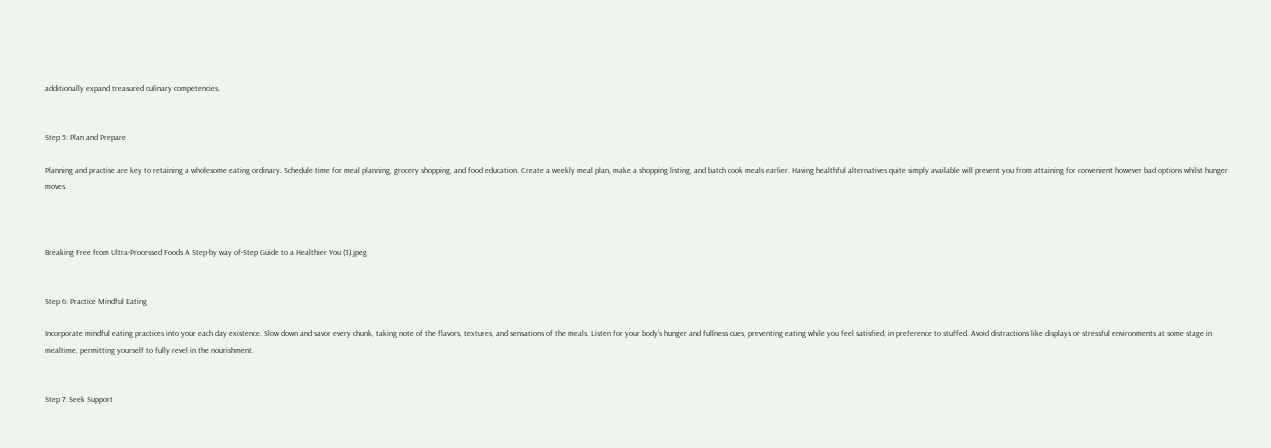additionally expand treasured culinary competencies.


Step 5: Plan and Prepare

Planning and practise are key to retaining a wholesome eating ordinary. Schedule time for meal planning, grocery shopping, and food education. Create a weekly meal plan, make a shopping listing, and batch cook meals earlier. Having healthful alternatives quite simply available will prevent you from attaining for convenient however bad options whilst hunger moves.



Breaking Free from Ultra-Processed Foods A Step-by way of-Step Guide to a Healthier You (3).jpeg


Step 6: Practice Mindful Eating

Incorporate mindful eating practices into your each day existence. Slow down and savor every chunk, taking note of the flavors, textures, and sensations of the meals. Listen for your body’s hunger and fullness cues, preventing eating while you feel satisfied, in preference to stuffed. Avoid distractions like displays or stressful environments at some stage in mealtime, permitting yourself to fully revel in the nourishment.


Step 7: Seek Support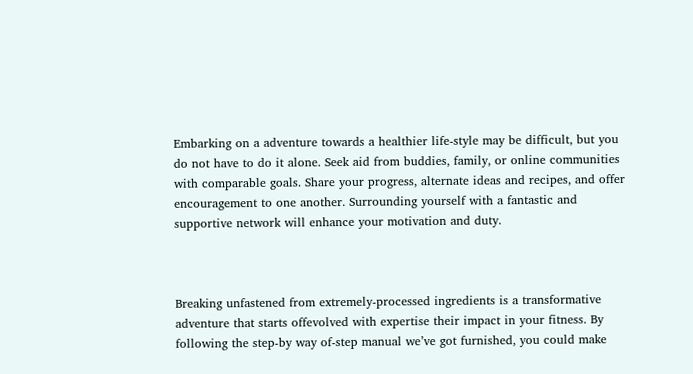Embarking on a adventure towards a healthier life-style may be difficult, but you do not have to do it alone. Seek aid from buddies, family, or online communities with comparable goals. Share your progress, alternate ideas and recipes, and offer encouragement to one another. Surrounding yourself with a fantastic and supportive network will enhance your motivation and duty.



Breaking unfastened from extremely-processed ingredients is a transformative adventure that starts offevolved with expertise their impact in your fitness. By following the step-by way of-step manual we’ve got furnished, you could make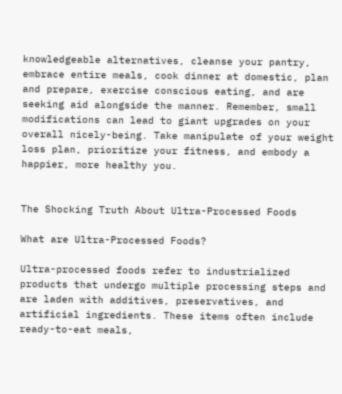knowledgeable alternatives, cleanse your pantry, embrace entire meals, cook dinner at domestic, plan and prepare, exercise conscious eating, and are seeking aid alongside the manner. Remember, small modifications can lead to giant upgrades on your overall nicely-being. Take manipulate of your weight loss plan, prioritize your fitness, and embody a happier, more healthy you.


The Shocking Truth About Ultra-Processed Foods

What are Ultra-Processed Foods?

Ultra-processed foods refer to industrialized products that undergo multiple processing steps and are laden with additives, preservatives, and artificial ingredients. These items often include ready-to-eat meals,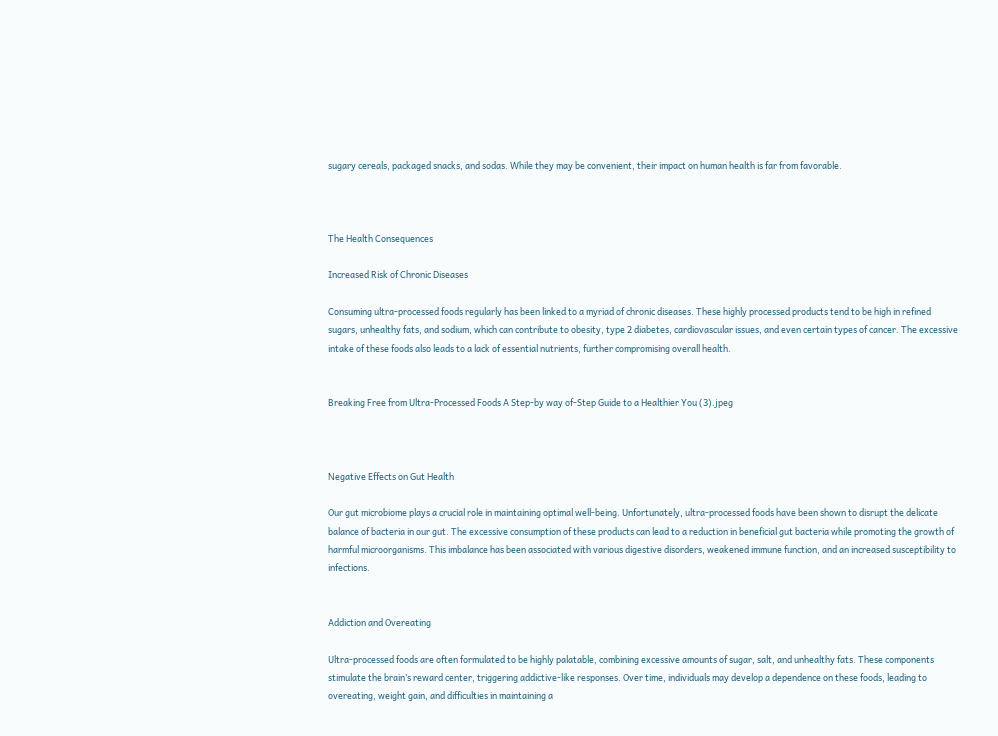sugary cereals, packaged snacks, and sodas. While they may be convenient, their impact on human health is far from favorable.



The Health Consequences

Increased Risk of Chronic Diseases

Consuming ultra-processed foods regularly has been linked to a myriad of chronic diseases. These highly processed products tend to be high in refined sugars, unhealthy fats, and sodium, which can contribute to obesity, type 2 diabetes, cardiovascular issues, and even certain types of cancer. The excessive intake of these foods also leads to a lack of essential nutrients, further compromising overall health.


Breaking Free from Ultra-Processed Foods A Step-by way of-Step Guide to a Healthier You (3).jpeg



Negative Effects on Gut Health

Our gut microbiome plays a crucial role in maintaining optimal well-being. Unfortunately, ultra-processed foods have been shown to disrupt the delicate balance of bacteria in our gut. The excessive consumption of these products can lead to a reduction in beneficial gut bacteria while promoting the growth of harmful microorganisms. This imbalance has been associated with various digestive disorders, weakened immune function, and an increased susceptibility to infections.


Addiction and Overeating

Ultra-processed foods are often formulated to be highly palatable, combining excessive amounts of sugar, salt, and unhealthy fats. These components stimulate the brain’s reward center, triggering addictive-like responses. Over time, individuals may develop a dependence on these foods, leading to overeating, weight gain, and difficulties in maintaining a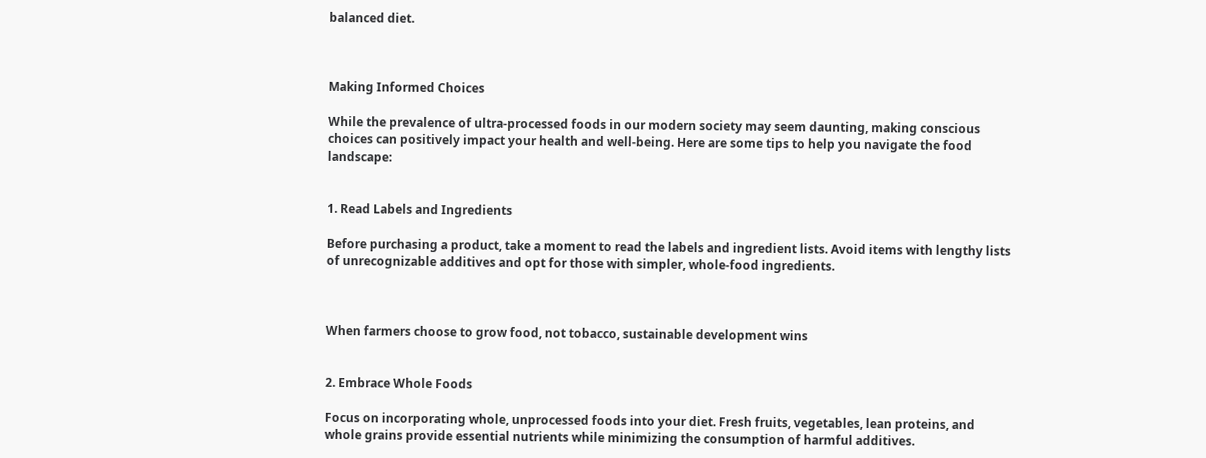balanced diet.



Making Informed Choices

While the prevalence of ultra-processed foods in our modern society may seem daunting, making conscious choices can positively impact your health and well-being. Here are some tips to help you navigate the food landscape:


1. Read Labels and Ingredients

Before purchasing a product, take a moment to read the labels and ingredient lists. Avoid items with lengthy lists of unrecognizable additives and opt for those with simpler, whole-food ingredients.



When farmers choose to grow food, not tobacco, sustainable development wins


2. Embrace Whole Foods

Focus on incorporating whole, unprocessed foods into your diet. Fresh fruits, vegetables, lean proteins, and whole grains provide essential nutrients while minimizing the consumption of harmful additives.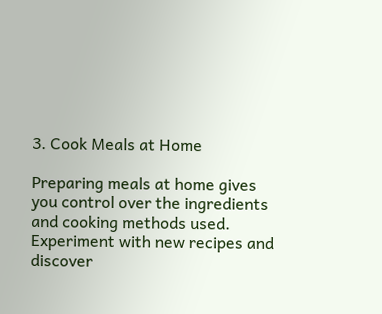3. Cook Meals at Home

Preparing meals at home gives you control over the ingredients and cooking methods used. Experiment with new recipes and discover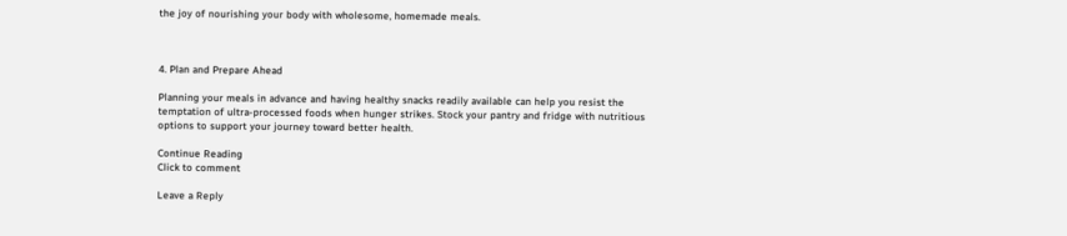the joy of nourishing your body with wholesome, homemade meals.



4. Plan and Prepare Ahead

Planning your meals in advance and having healthy snacks readily available can help you resist the temptation of ultra-processed foods when hunger strikes. Stock your pantry and fridge with nutritious options to support your journey toward better health.

Continue Reading
Click to comment

Leave a Reply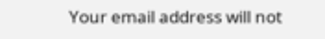Your email address will not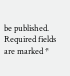be published. Required fields are marked *